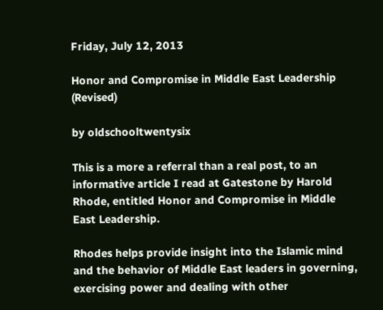Friday, July 12, 2013

Honor and Compromise in Middle East Leadership (Revised)

by oldschooltwentysix

This is a more a referral than a real post, to an informative article I read at Gatestone by Harold Rhode, entitled Honor and Compromise in Middle East Leadership.

Rhodes helps provide insight into the Islamic mind and the behavior of Middle East leaders in governing, exercising power and dealing with other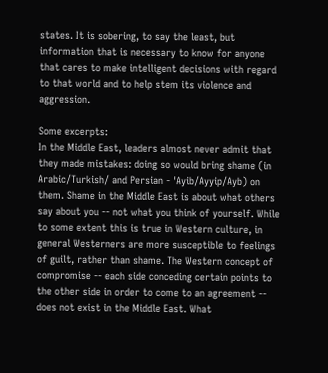states. It is sobering, to say the least, but information that is necessary to know for anyone that cares to make intelligent decisions with regard to that world and to help stem its violence and aggression.

Some excerpts:
In the Middle East, leaders almost never admit that they made mistakes: doing so would bring shame (in Arabic/Turkish/ and Persian - 'Ayib/Ayyip/Ayb) on them. Shame in the Middle East is about what others say about you -- not what you think of yourself. While to some extent this is true in Western culture, in general Westerners are more susceptible to feelings of guilt, rather than shame. The Western concept of compromise -- each side conceding certain points to the other side in order to come to an agreement -- does not exist in the Middle East. What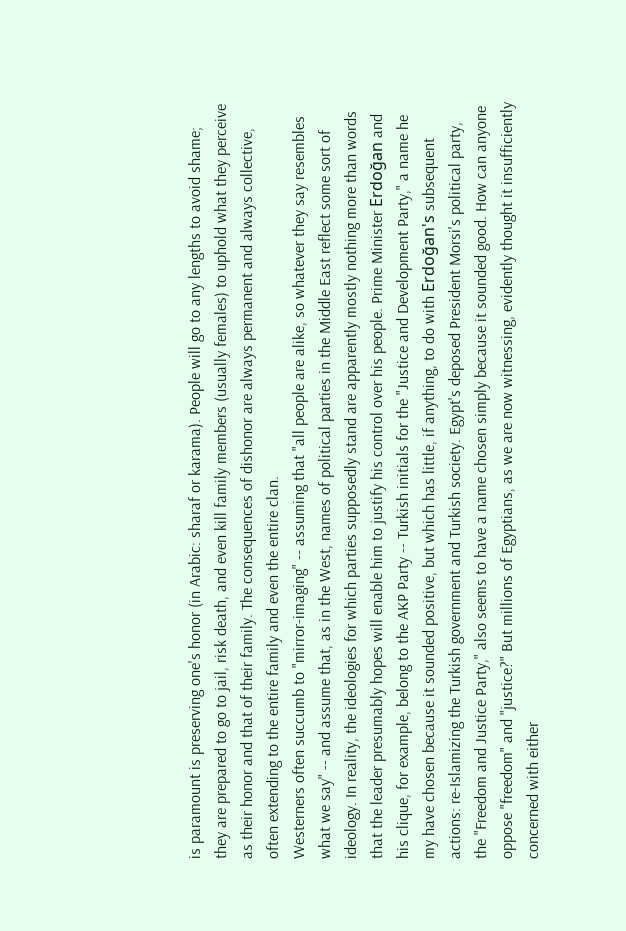is paramount is preserving one's honor (in Arabic: sharaf or karama). People will go to any lengths to avoid shame; they are prepared to go to jail, risk death, and even kill family members (usually females) to uphold what they perceive as their honor and that of their family. The consequences of dishonor are always permanent and always collective, often extending to the entire family and even the entire clan.
Westerners often succumb to "mirror-imaging" -- assuming that "all people are alike, so whatever they say resembles what we say" -- and assume that, as in the West, names of political parties in the Middle East reflect some sort of ideology. In reality, the ideologies for which parties supposedly stand are apparently mostly nothing more than words that the leader presumably hopes will enable him to justify his control over his people. Prime Minister Erdoğan and his clique, for example, belong to the AKP Party -- Turkish initials for the "Justice and Development Party," a name he my have chosen because it sounded positive, but which has little, if anything, to do with Erdoğan's subsequent actions: re-Islamizing the Turkish government and Turkish society. Egypt's deposed President Morsi's political party, the "Freedom and Justice Party," also seems to have a name chosen simply because it sounded good. How can anyone oppose "freedom" and "justice?" But millions of Egyptians, as we are now witnessing, evidently thought it insufficiently concerned with either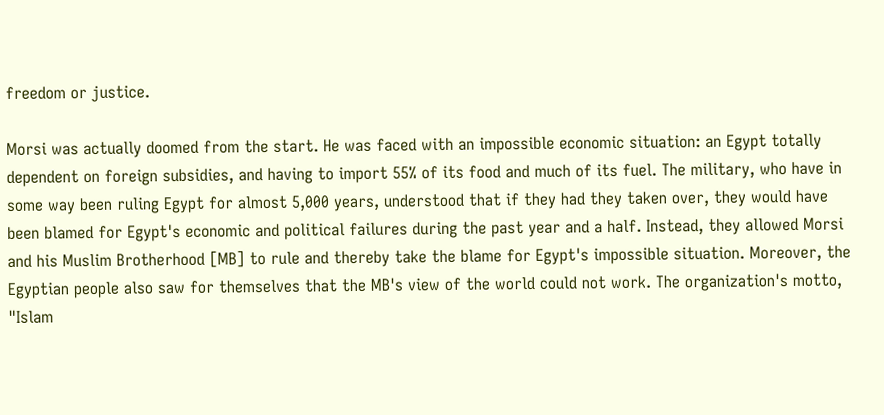freedom or justice.

Morsi was actually doomed from the start. He was faced with an impossible economic situation: an Egypt totally dependent on foreign subsidies, and having to import 55% of its food and much of its fuel. The military, who have in some way been ruling Egypt for almost 5,000 years, understood that if they had they taken over, they would have been blamed for Egypt's economic and political failures during the past year and a half. Instead, they allowed Morsi and his Muslim Brotherhood [MB] to rule and thereby take the blame for Egypt's impossible situation. Moreover, the Egyptian people also saw for themselves that the MB's view of the world could not work. The organization's motto, "Islam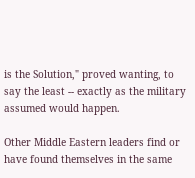is the Solution," proved wanting, to say the least -- exactly as the military assumed would happen.

Other Middle Eastern leaders find or have found themselves in the same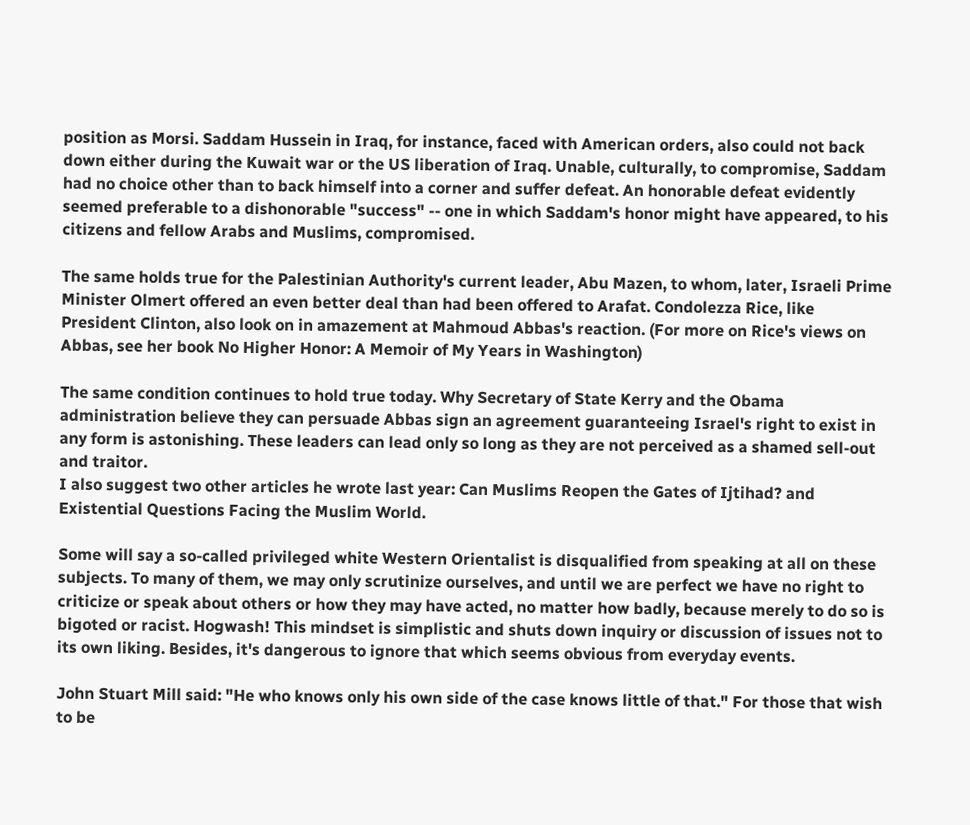position as Morsi. Saddam Hussein in Iraq, for instance, faced with American orders, also could not back down either during the Kuwait war or the US liberation of Iraq. Unable, culturally, to compromise, Saddam had no choice other than to back himself into a corner and suffer defeat. An honorable defeat evidently seemed preferable to a dishonorable "success" -- one in which Saddam's honor might have appeared, to his citizens and fellow Arabs and Muslims, compromised.

The same holds true for the Palestinian Authority's current leader, Abu Mazen, to whom, later, Israeli Prime Minister Olmert offered an even better deal than had been offered to Arafat. Condolezza Rice, like President Clinton, also look on in amazement at Mahmoud Abbas's reaction. (For more on Rice's views on Abbas, see her book No Higher Honor: A Memoir of My Years in Washington)

The same condition continues to hold true today. Why Secretary of State Kerry and the Obama administration believe they can persuade Abbas sign an agreement guaranteeing Israel's right to exist in any form is astonishing. These leaders can lead only so long as they are not perceived as a shamed sell-out and traitor.
I also suggest two other articles he wrote last year: Can Muslims Reopen the Gates of Ijtihad? and Existential Questions Facing the Muslim World.

Some will say a so-called privileged white Western Orientalist is disqualified from speaking at all on these subjects. To many of them, we may only scrutinize ourselves, and until we are perfect we have no right to criticize or speak about others or how they may have acted, no matter how badly, because merely to do so is bigoted or racist. Hogwash! This mindset is simplistic and shuts down inquiry or discussion of issues not to its own liking. Besides, it's dangerous to ignore that which seems obvious from everyday events.

John Stuart Mill said: "He who knows only his own side of the case knows little of that." For those that wish to be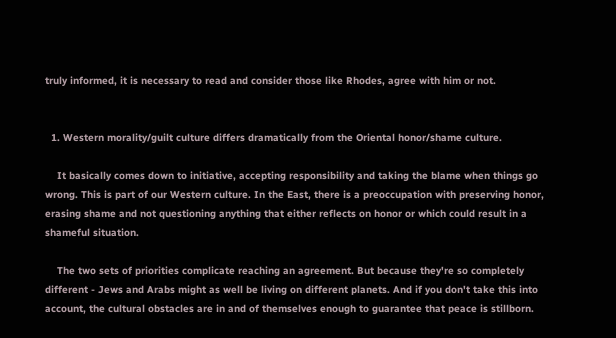truly informed, it is necessary to read and consider those like Rhodes, agree with him or not.


  1. Western morality/guilt culture differs dramatically from the Oriental honor/shame culture.

    It basically comes down to initiative, accepting responsibility and taking the blame when things go wrong. This is part of our Western culture. In the East, there is a preoccupation with preserving honor, erasing shame and not questioning anything that either reflects on honor or which could result in a shameful situation.

    The two sets of priorities complicate reaching an agreement. But because they're so completely different - Jews and Arabs might as well be living on different planets. And if you don't take this into account, the cultural obstacles are in and of themselves enough to guarantee that peace is stillborn.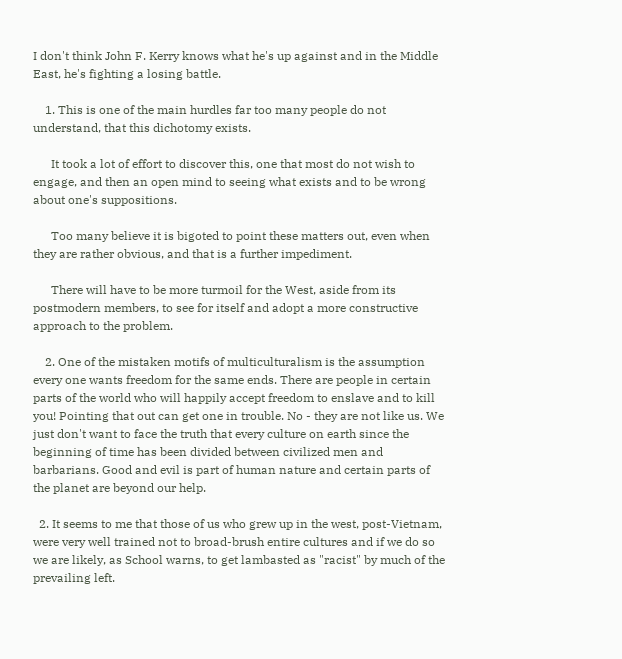I don't think John F. Kerry knows what he's up against and in the Middle East, he's fighting a losing battle.

    1. This is one of the main hurdles far too many people do not understand, that this dichotomy exists.

      It took a lot of effort to discover this, one that most do not wish to engage, and then an open mind to seeing what exists and to be wrong about one's suppositions.

      Too many believe it is bigoted to point these matters out, even when they are rather obvious, and that is a further impediment.

      There will have to be more turmoil for the West, aside from its postmodern members, to see for itself and adopt a more constructive approach to the problem.

    2. One of the mistaken motifs of multiculturalism is the assumption every one wants freedom for the same ends. There are people in certain parts of the world who will happily accept freedom to enslave and to kill you! Pointing that out can get one in trouble. No - they are not like us. We just don't want to face the truth that every culture on earth since the beginning of time has been divided between civilized men and barbarians. Good and evil is part of human nature and certain parts of the planet are beyond our help.

  2. It seems to me that those of us who grew up in the west, post-Vietnam, were very well trained not to broad-brush entire cultures and if we do so we are likely, as School warns, to get lambasted as "racist" by much of the prevailing left.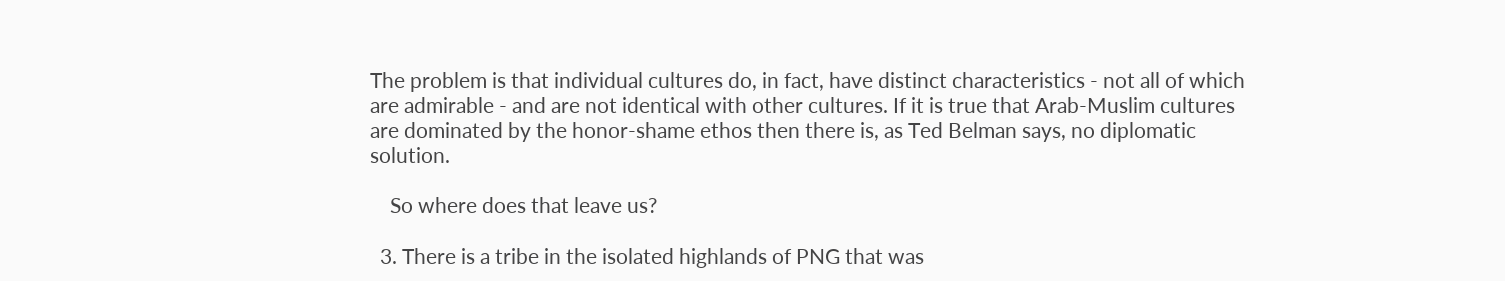The problem is that individual cultures do, in fact, have distinct characteristics - not all of which are admirable - and are not identical with other cultures. If it is true that Arab-Muslim cultures are dominated by the honor-shame ethos then there is, as Ted Belman says, no diplomatic solution.

    So where does that leave us?

  3. There is a tribe in the isolated highlands of PNG that was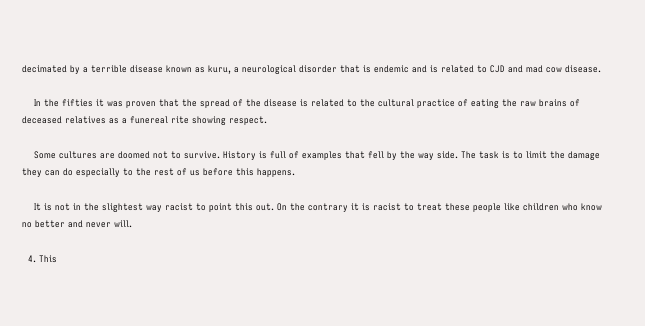decimated by a terrible disease known as kuru, a neurological disorder that is endemic and is related to CJD and mad cow disease.

    In the fifties it was proven that the spread of the disease is related to the cultural practice of eating the raw brains of deceased relatives as a funereal rite showing respect.

    Some cultures are doomed not to survive. History is full of examples that fell by the way side. The task is to limit the damage they can do especially to the rest of us before this happens.

    It is not in the slightest way racist to point this out. On the contrary it is racist to treat these people like children who know no better and never will.

  4. This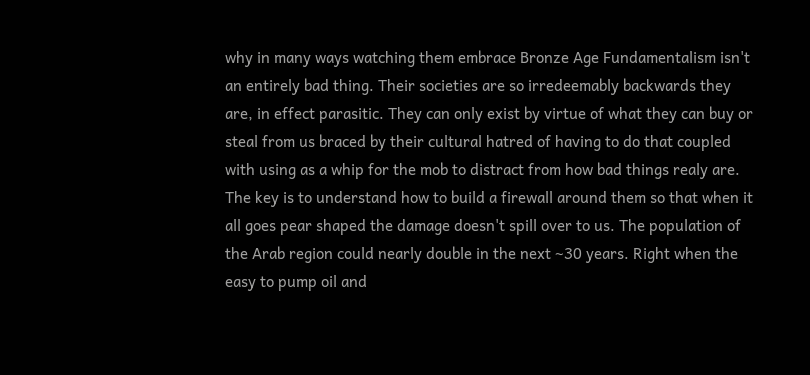why in many ways watching them embrace Bronze Age Fundamentalism isn't an entirely bad thing. Their societies are so irredeemably backwards they are, in effect parasitic. They can only exist by virtue of what they can buy or steal from us braced by their cultural hatred of having to do that coupled with using as a whip for the mob to distract from how bad things realy are. The key is to understand how to build a firewall around them so that when it all goes pear shaped the damage doesn't spill over to us. The population of the Arab region could nearly double in the next ~30 years. Right when the easy to pump oil and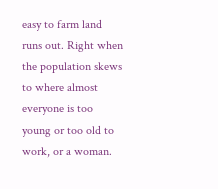easy to farm land runs out. Right when the population skews to where almost everyone is too young or too old to work, or a woman.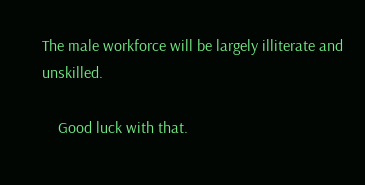The male workforce will be largely illiterate and unskilled.

    Good luck with that.